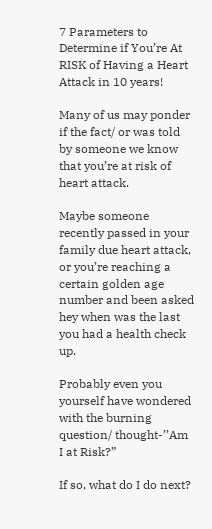7 Parameters to Determine if You’re At RISK of Having a Heart Attack in 10 years!

Many of us may ponder if the fact/ or was told by someone we know that you’re at risk of heart attack.

Maybe someone recently passed in your family due heart attack, or you’re reaching a certain golden age number and been asked hey when was the last you had a health check up.

Probably even you yourself have wondered with the burning question/ thought-’’Am I at Risk?”

If so, what do I do next?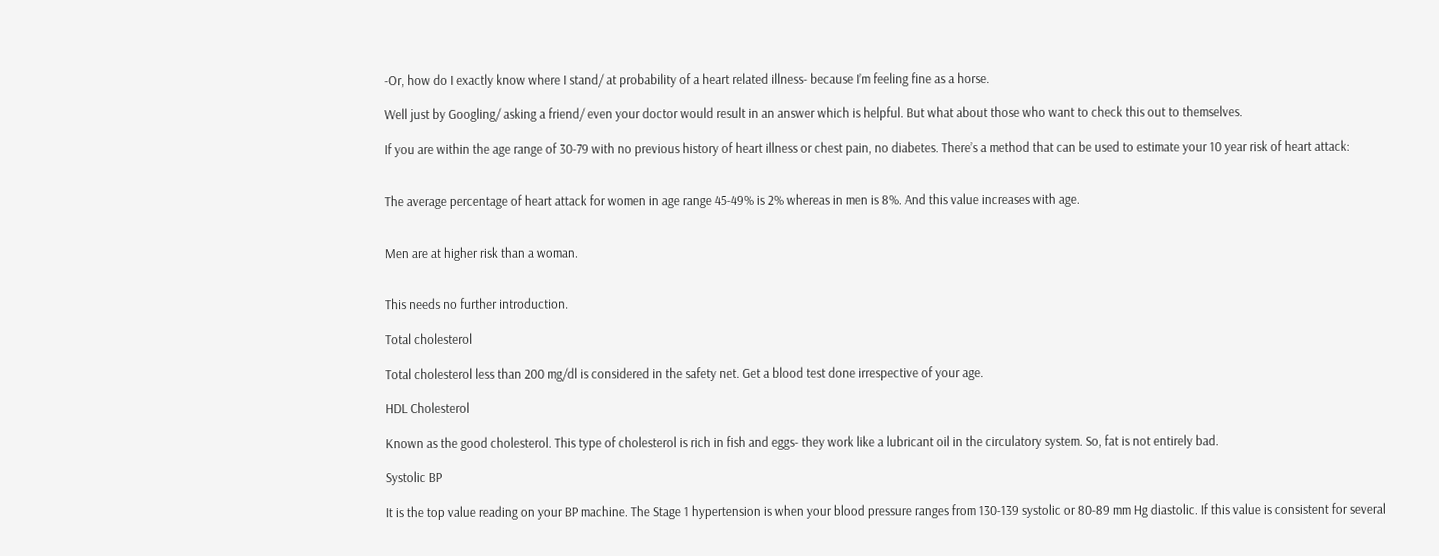-Or, how do I exactly know where I stand/ at probability of a heart related illness- because I’m feeling fine as a horse.

Well just by Googling/ asking a friend/ even your doctor would result in an answer which is helpful. But what about those who want to check this out to themselves.

If you are within the age range of 30-79 with no previous history of heart illness or chest pain, no diabetes. There’s a method that can be used to estimate your 10 year risk of heart attack:


The average percentage of heart attack for women in age range 45-49% is 2% whereas in men is 8%. And this value increases with age.


Men are at higher risk than a woman.


This needs no further introduction.

Total cholesterol

Total cholesterol less than 200 mg/dl is considered in the safety net. Get a blood test done irrespective of your age.

HDL Cholesterol

Known as the good cholesterol. This type of cholesterol is rich in fish and eggs- they work like a lubricant oil in the circulatory system. So, fat is not entirely bad.

Systolic BP

It is the top value reading on your BP machine. The Stage 1 hypertension is when your blood pressure ranges from 130-139 systolic or 80-89 mm Hg diastolic. If this value is consistent for several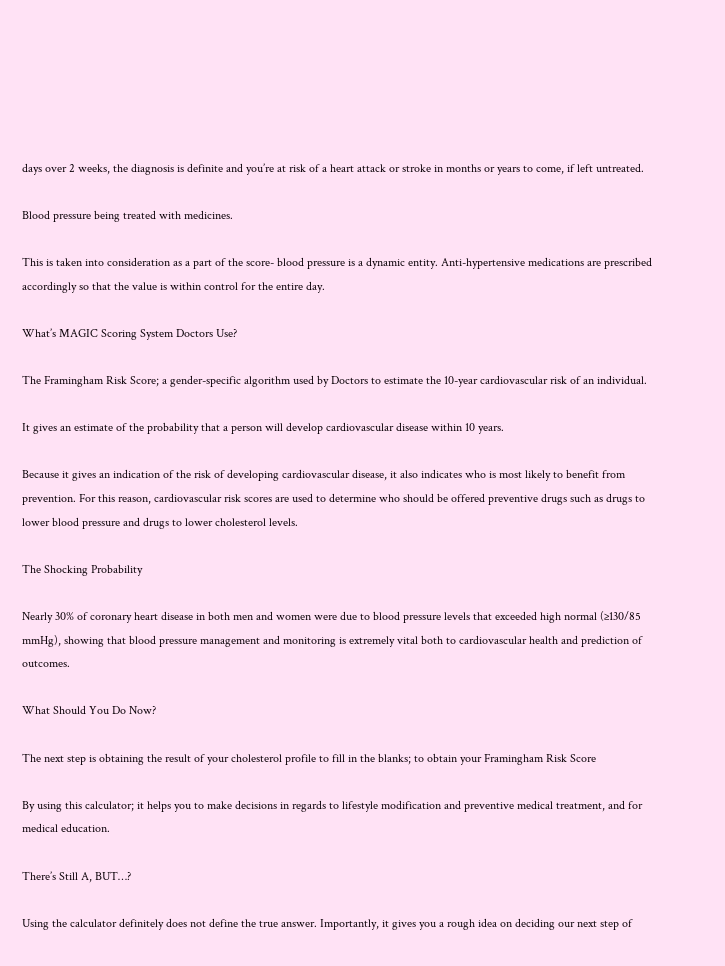days over 2 weeks, the diagnosis is definite and you’re at risk of a heart attack or stroke in months or years to come, if left untreated.

Blood pressure being treated with medicines.

This is taken into consideration as a part of the score- blood pressure is a dynamic entity. Anti-hypertensive medications are prescribed accordingly so that the value is within control for the entire day.

What’s MAGIC Scoring System Doctors Use?

The Framingham Risk Score; a gender-specific algorithm used by Doctors to estimate the 10-year cardiovascular risk of an individual.

It gives an estimate of the probability that a person will develop cardiovascular disease within 10 years.

Because it gives an indication of the risk of developing cardiovascular disease, it also indicates who is most likely to benefit from prevention. For this reason, cardiovascular risk scores are used to determine who should be offered preventive drugs such as drugs to lower blood pressure and drugs to lower cholesterol levels.

The Shocking Probability

Nearly 30% of coronary heart disease in both men and women were due to blood pressure levels that exceeded high normal (≥130/85 mmHg), showing that blood pressure management and monitoring is extremely vital both to cardiovascular health and prediction of outcomes.

What Should You Do Now?

The next step is obtaining the result of your cholesterol profile to fill in the blanks; to obtain your Framingham Risk Score

By using this calculator; it helps you to make decisions in regards to lifestyle modification and preventive medical treatment, and for medical education.

There’s Still A, BUT…?

Using the calculator definitely does not define the true answer. Importantly, it gives you a rough idea on deciding our next step of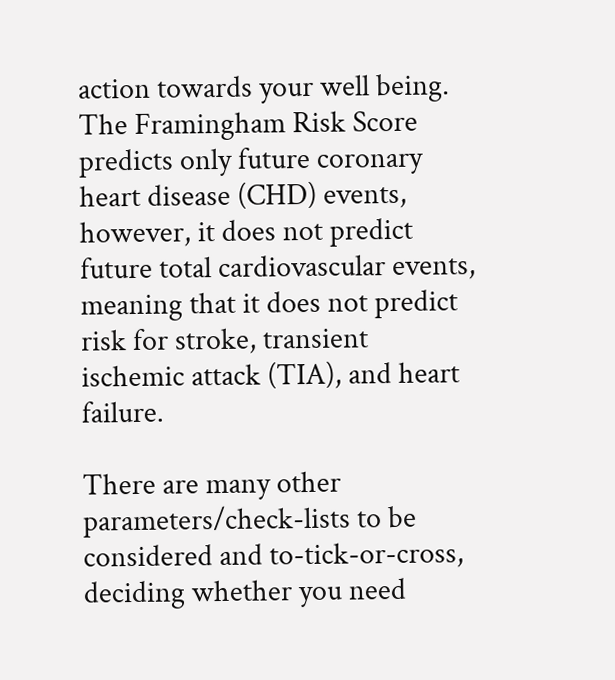action towards your well being. The Framingham Risk Score predicts only future coronary heart disease (CHD) events, however, it does not predict future total cardiovascular events, meaning that it does not predict risk for stroke, transient ischemic attack (TIA), and heart failure.

There are many other parameters/check-lists to be considered and to-tick-or-cross, deciding whether you need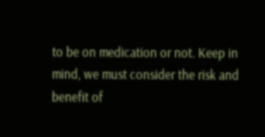to be on medication or not. Keep in mind, we must consider the risk and benefit of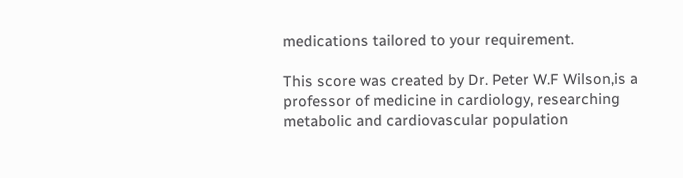medications tailored to your requirement.

This score was created by Dr. Peter W.F Wilson,is a professor of medicine in cardiology, researching metabolic and cardiovascular population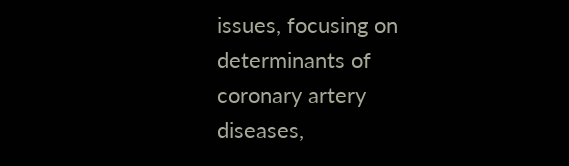issues, focusing on determinants of coronary artery diseases,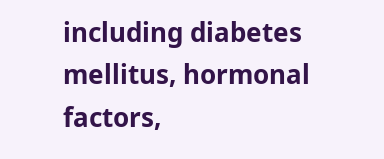including diabetes mellitus, hormonal factors,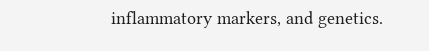inflammatory markers, and genetics.